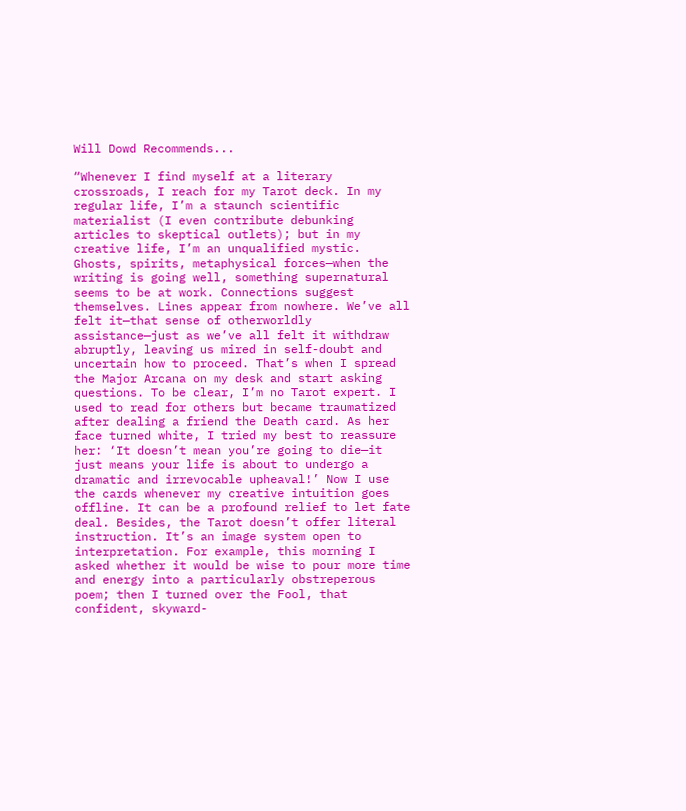Will Dowd Recommends...

“Whenever I find myself at a literary crossroads, I reach for my Tarot deck. In my regular life, I’m a staunch scientific materialist (I even contribute debunking articles to skeptical outlets); but in my creative life, I’m an unqualified mystic. Ghosts, spirits, metaphysical forces—when the writing is going well, something supernatural seems to be at work. Connections suggest themselves. Lines appear from nowhere. We’ve all felt it—that sense of otherworldly assistance—just as we’ve all felt it withdraw abruptly, leaving us mired in self-doubt and uncertain how to proceed. That’s when I spread the Major Arcana on my desk and start asking questions. To be clear, I’m no Tarot expert. I used to read for others but became traumatized after dealing a friend the Death card. As her face turned white, I tried my best to reassure her: ‘It doesn’t mean you’re going to die—it just means your life is about to undergo a dramatic and irrevocable upheaval!’ Now I use the cards whenever my creative intuition goes offline. It can be a profound relief to let fate deal. Besides, the Tarot doesn’t offer literal instruction. It’s an image system open to interpretation. For example, this morning I asked whether it would be wise to pour more time and energy into a particularly obstreperous poem; then I turned over the Fool, that confident, skyward-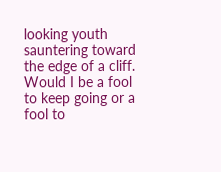looking youth sauntering toward the edge of a cliff. Would I be a fool to keep going or a fool to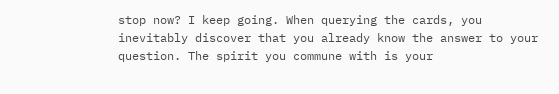stop now? I keep going. When querying the cards, you inevitably discover that you already know the answer to your question. The spirit you commune with is your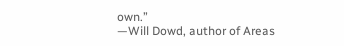own.”
—Will Dowd, author of Areas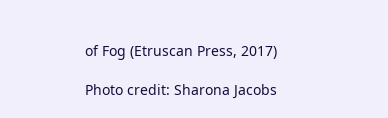of Fog (Etruscan Press, 2017)

Photo credit: Sharona Jacobs